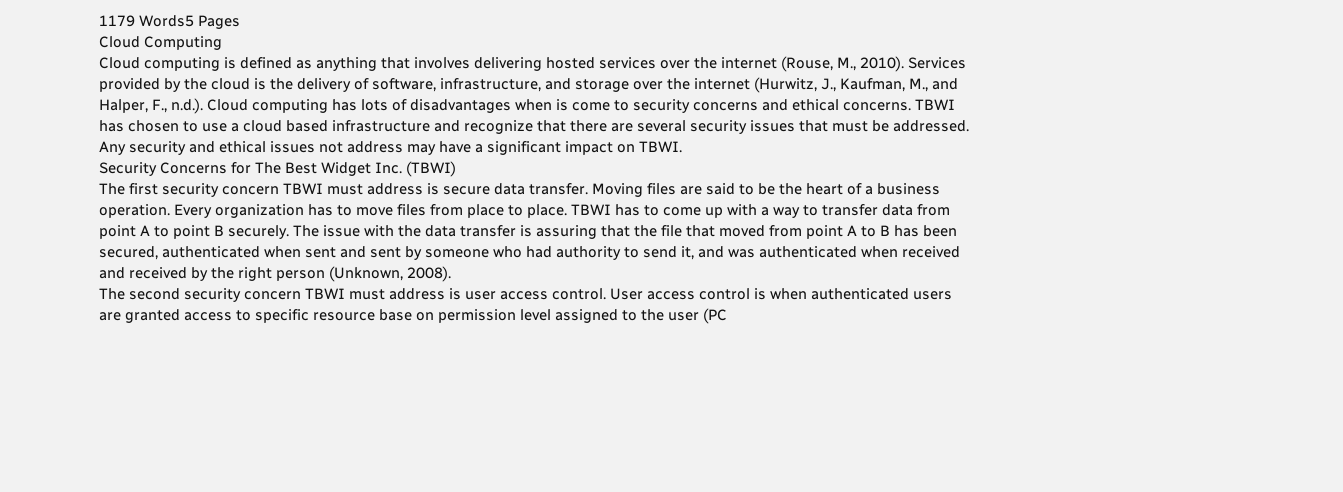1179 Words5 Pages
Cloud Computing
Cloud computing is defined as anything that involves delivering hosted services over the internet (Rouse, M., 2010). Services provided by the cloud is the delivery of software, infrastructure, and storage over the internet (Hurwitz, J., Kaufman, M., and Halper, F., n.d.). Cloud computing has lots of disadvantages when is come to security concerns and ethical concerns. TBWI has chosen to use a cloud based infrastructure and recognize that there are several security issues that must be addressed. Any security and ethical issues not address may have a significant impact on TBWI.
Security Concerns for The Best Widget Inc. (TBWI)
The first security concern TBWI must address is secure data transfer. Moving files are said to be the heart of a business operation. Every organization has to move files from place to place. TBWI has to come up with a way to transfer data from point A to point B securely. The issue with the data transfer is assuring that the file that moved from point A to B has been secured, authenticated when sent and sent by someone who had authority to send it, and was authenticated when received and received by the right person (Unknown, 2008).
The second security concern TBWI must address is user access control. User access control is when authenticated users are granted access to specific resource base on permission level assigned to the user (PC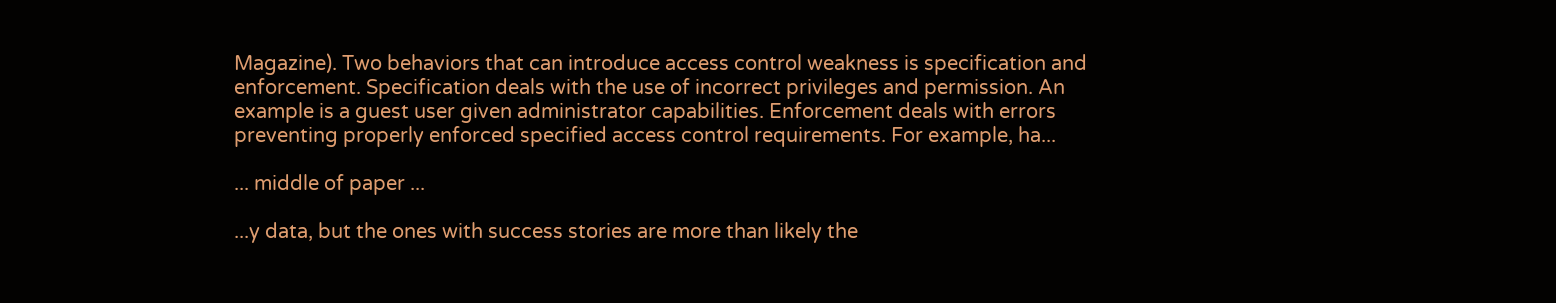Magazine). Two behaviors that can introduce access control weakness is specification and enforcement. Specification deals with the use of incorrect privileges and permission. An example is a guest user given administrator capabilities. Enforcement deals with errors preventing properly enforced specified access control requirements. For example, ha...

... middle of paper ...

...y data, but the ones with success stories are more than likely the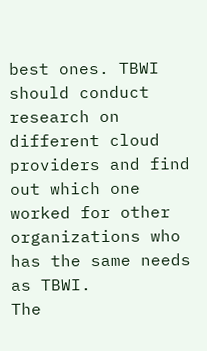best ones. TBWI should conduct research on different cloud providers and find out which one worked for other organizations who has the same needs as TBWI.
The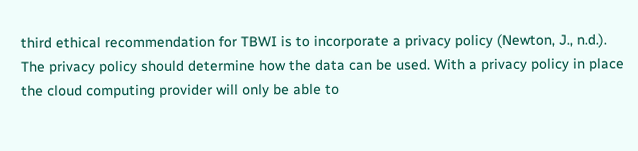third ethical recommendation for TBWI is to incorporate a privacy policy (Newton, J., n.d.). The privacy policy should determine how the data can be used. With a privacy policy in place the cloud computing provider will only be able to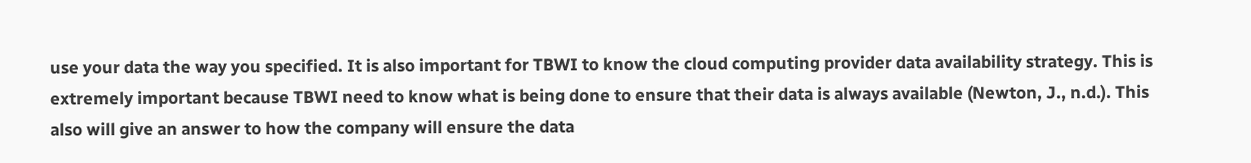use your data the way you specified. It is also important for TBWI to know the cloud computing provider data availability strategy. This is extremely important because TBWI need to know what is being done to ensure that their data is always available (Newton, J., n.d.). This also will give an answer to how the company will ensure the data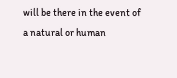will be there in the event of a natural or human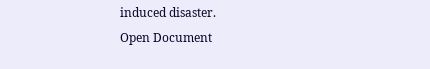induced disaster.
Open Document